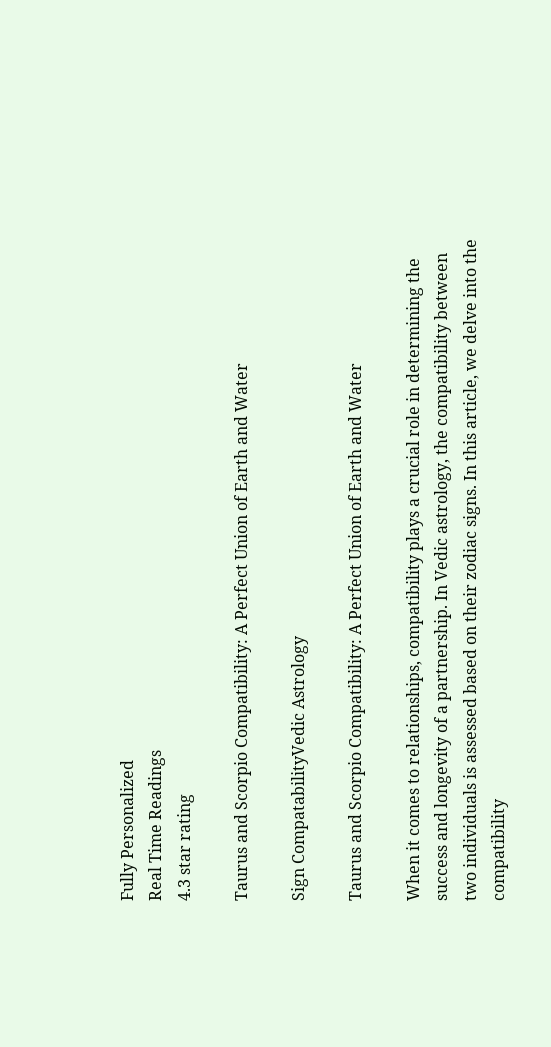Fully Personalized
Real Time Readings
4.3 star rating

Taurus and Scorpio Compatibility: A Perfect Union of Earth and Water

Sign CompatabilityVedic Astrology

Taurus and Scorpio Compatibility: A Perfect Union of Earth and Water

When it comes to relationships, compatibility plays a crucial role in determining the success and longevity of a partnership. In Vedic astrology, the compatibility between two individuals is assessed based on their zodiac signs. In this article, we delve into the compatibility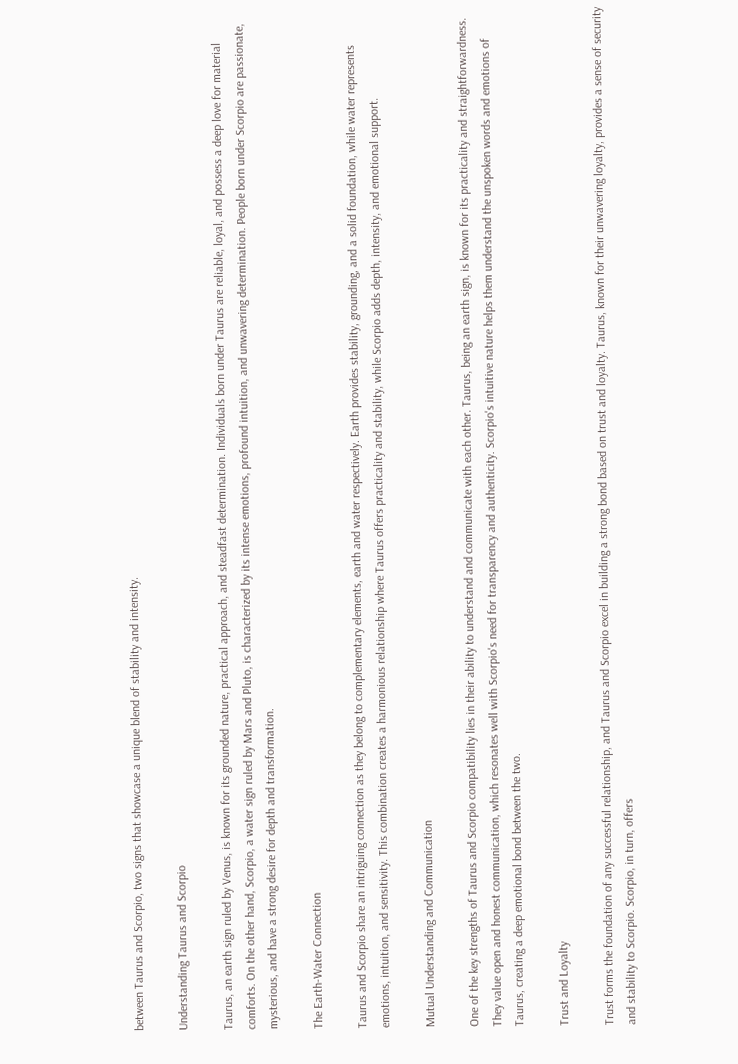between Taurus and Scorpio, two signs that showcase a unique blend of stability and intensity.

Understanding Taurus and Scorpio

Taurus, an earth sign ruled by Venus, is known for its grounded nature, practical approach, and steadfast determination. Individuals born under Taurus are reliable, loyal, and possess a deep love for material comforts. On the other hand, Scorpio, a water sign ruled by Mars and Pluto, is characterized by its intense emotions, profound intuition, and unwavering determination. People born under Scorpio are passionate, mysterious, and have a strong desire for depth and transformation.

The Earth-Water Connection

Taurus and Scorpio share an intriguing connection as they belong to complementary elements, earth and water respectively. Earth provides stability, grounding, and a solid foundation, while water represents emotions, intuition, and sensitivity. This combination creates a harmonious relationship where Taurus offers practicality and stability, while Scorpio adds depth, intensity, and emotional support.

Mutual Understanding and Communication

One of the key strengths of Taurus and Scorpio compatibility lies in their ability to understand and communicate with each other. Taurus, being an earth sign, is known for its practicality and straightforwardness. They value open and honest communication, which resonates well with Scorpio's need for transparency and authenticity. Scorpio's intuitive nature helps them understand the unspoken words and emotions of Taurus, creating a deep emotional bond between the two.

Trust and Loyalty

Trust forms the foundation of any successful relationship, and Taurus and Scorpio excel in building a strong bond based on trust and loyalty. Taurus, known for their unwavering loyalty, provides a sense of security and stability to Scorpio. Scorpio, in turn, offers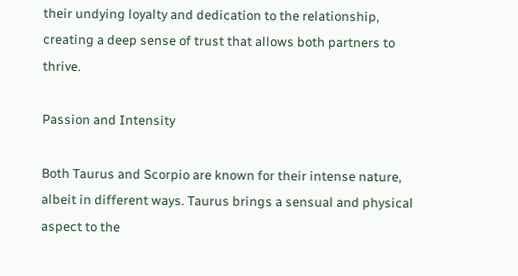their undying loyalty and dedication to the relationship, creating a deep sense of trust that allows both partners to thrive.

Passion and Intensity

Both Taurus and Scorpio are known for their intense nature, albeit in different ways. Taurus brings a sensual and physical aspect to the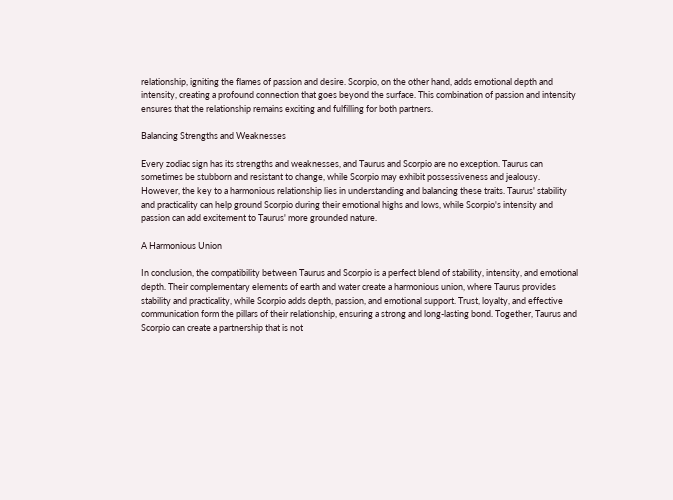relationship, igniting the flames of passion and desire. Scorpio, on the other hand, adds emotional depth and intensity, creating a profound connection that goes beyond the surface. This combination of passion and intensity ensures that the relationship remains exciting and fulfilling for both partners.

Balancing Strengths and Weaknesses

Every zodiac sign has its strengths and weaknesses, and Taurus and Scorpio are no exception. Taurus can sometimes be stubborn and resistant to change, while Scorpio may exhibit possessiveness and jealousy. However, the key to a harmonious relationship lies in understanding and balancing these traits. Taurus' stability and practicality can help ground Scorpio during their emotional highs and lows, while Scorpio's intensity and passion can add excitement to Taurus' more grounded nature.

A Harmonious Union

In conclusion, the compatibility between Taurus and Scorpio is a perfect blend of stability, intensity, and emotional depth. Their complementary elements of earth and water create a harmonious union, where Taurus provides stability and practicality, while Scorpio adds depth, passion, and emotional support. Trust, loyalty, and effective communication form the pillars of their relationship, ensuring a strong and long-lasting bond. Together, Taurus and Scorpio can create a partnership that is not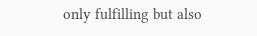only fulfilling but also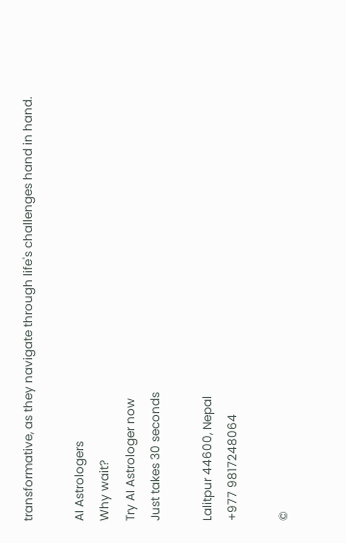transformative, as they navigate through life's challenges hand in hand.

AI Astrologers
Why wait?
Try AI Astrologer now
Just takes 30 seconds

Lalitpur 44600, Nepal
+977 9817248064

©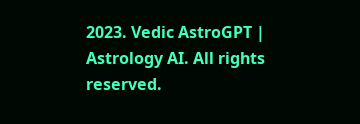2023. Vedic AstroGPT | Astrology AI. All rights reserved.